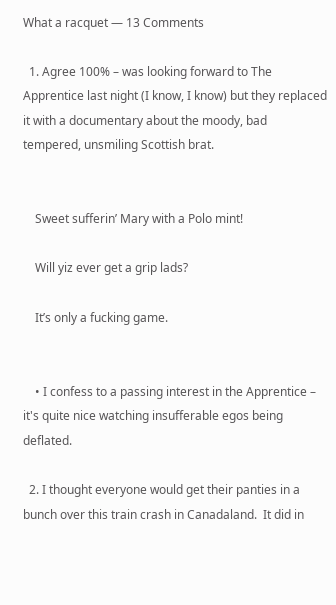What a racquet — 13 Comments

  1. Agree 100% – was looking forward to The Apprentice last night (I know, I know) but they replaced it with a documentary about the moody, bad tempered, unsmiling Scottish brat.


    Sweet sufferin’ Mary with a Polo mint!

    Will yiz ever get a grip lads?

    It’s only a fucking game.


    • I confess to a passing interest in the Apprentice – it's quite nice watching insufferable egos being deflated.

  2. I thought everyone would get their panties in a bunch over this train crash in Canadaland.  It did in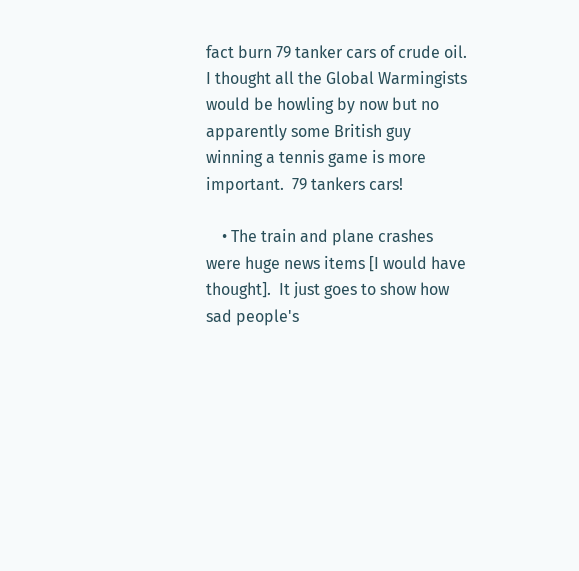fact burn 79 tanker cars of crude oil.  I thought all the Global Warmingists would be howling by now but no apparently some British guy winning a tennis game is more important.  79 tankers cars!

    • The train and plane crashes were huge news items [I would have thought].  It just goes to show how sad people's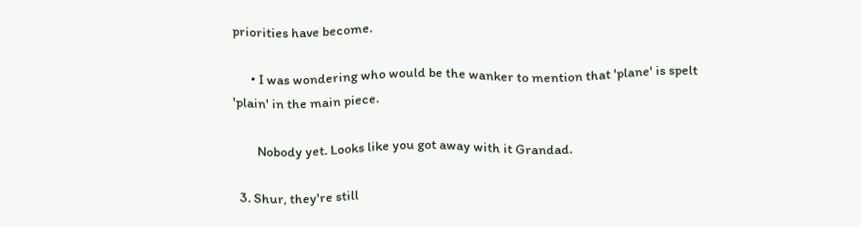priorities have become.

      • I was wondering who would be the wanker to mention that 'plane' is spelt 'plain' in the main piece.

        Nobody yet. Looks like you got away with it Grandad.

  3. Shur, they're still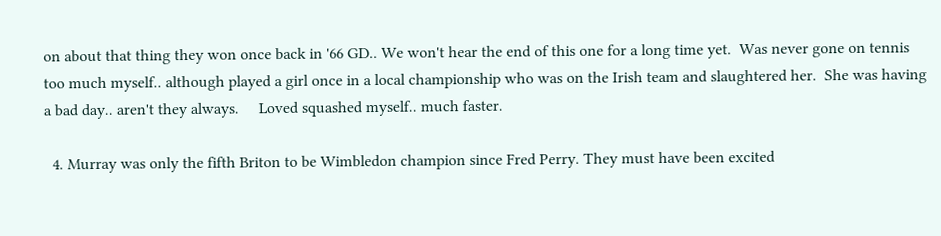on about that thing they won once back in '66 GD.. We won't hear the end of this one for a long time yet.  Was never gone on tennis too much myself.. although played a girl once in a local championship who was on the Irish team and slaughtered her.  She was having a bad day.. aren't they always.     Loved squashed myself.. much faster.

  4. Murray was only the fifth Briton to be Wimbledon champion since Fred Perry. They must have been excited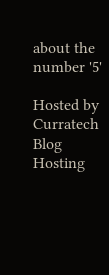about the number '5'

Hosted by Curratech Blog Hosting